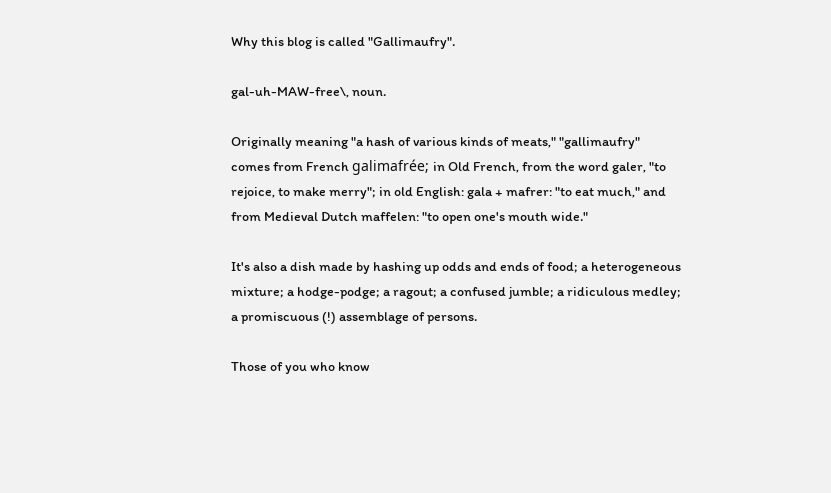Why this blog is called "Gallimaufry".

gal-uh-MAW-free\, noun.

Originally meaning "a hash of various kinds of meats," "gallimaufry" comes from French galimafrée; in Old French, from the word galer, "to rejoice, to make merry"; in old English: gala + mafrer: "to eat much," and from Medieval Dutch maffelen: "to open one's mouth wide."

It's also a dish made by hashing up odds and ends of food; a heterogeneous mixture; a hodge-podge; a ragout; a confused jumble; a ridiculous medley; a promiscuous (!) assemblage of persons.

Those of you who know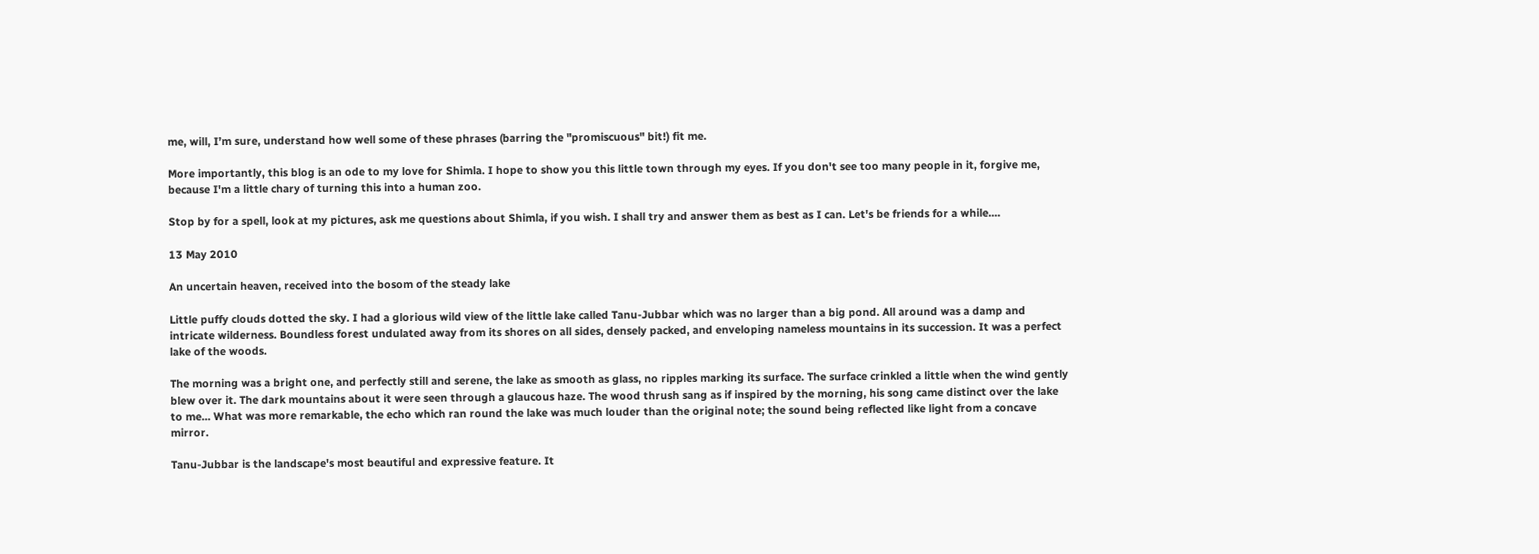me, will, I’m sure, understand how well some of these phrases (barring the "promiscuous" bit!) fit me.

More importantly, this blog is an ode to my love for Shimla. I hope to show you this little town through my eyes. If you don't see too many people in it, forgive me, because I'm a little chary of turning this into a human zoo.

Stop by for a spell, look at my pictures, ask me questions about Shimla, if you wish. I shall try and answer them as best as I can. Let's be friends for a while....

13 May 2010

An uncertain heaven, received into the bosom of the steady lake

Little puffy clouds dotted the sky. I had a glorious wild view of the little lake called Tanu-Jubbar which was no larger than a big pond. All around was a damp and intricate wilderness. Boundless forest undulated away from its shores on all sides, densely packed, and enveloping nameless mountains in its succession. It was a perfect lake of the woods.

The morning was a bright one, and perfectly still and serene, the lake as smooth as glass, no ripples marking its surface. The surface crinkled a little when the wind gently blew over it. The dark mountains about it were seen through a glaucous haze. The wood thrush sang as if inspired by the morning, his song came distinct over the lake to me... What was more remarkable, the echo which ran round the lake was much louder than the original note; the sound being reflected like light from a concave mirror.

Tanu-Jubbar is the landscape's most beautiful and expressive feature. It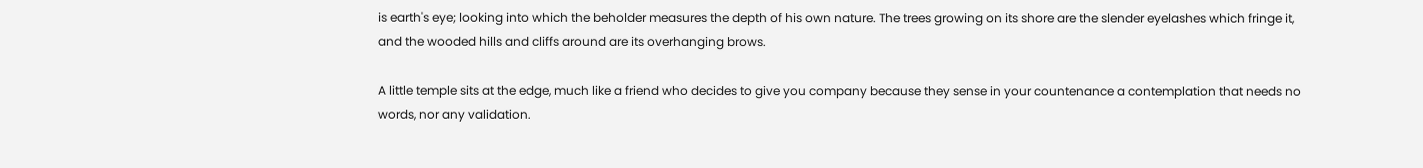is earth's eye; looking into which the beholder measures the depth of his own nature. The trees growing on its shore are the slender eyelashes which fringe it, and the wooded hills and cliffs around are its overhanging brows.

A little temple sits at the edge, much like a friend who decides to give you company because they sense in your countenance a contemplation that needs no words, nor any validation.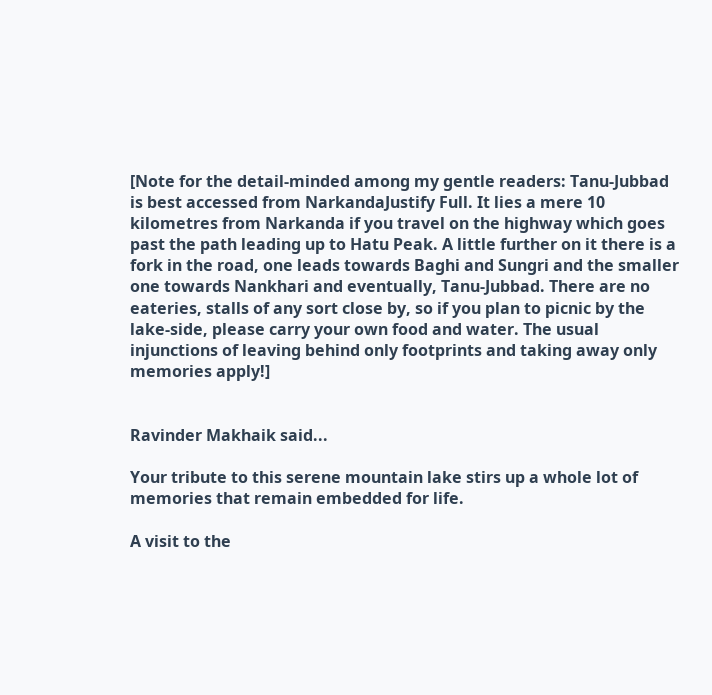[Note for the detail-minded among my gentle readers: Tanu-Jubbad is best accessed from NarkandaJustify Full. It lies a mere 10 kilometres from Narkanda if you travel on the highway which goes past the path leading up to Hatu Peak. A little further on it there is a fork in the road, one leads towards Baghi and Sungri and the smaller one towards Nankhari and eventually, Tanu-Jubbad. There are no eateries, stalls of any sort close by, so if you plan to picnic by the lake-side, please carry your own food and water. The usual injunctions of leaving behind only footprints and taking away only memories apply!]


Ravinder Makhaik said...

Your tribute to this serene mountain lake stirs up a whole lot of memories that remain embedded for life.

A visit to the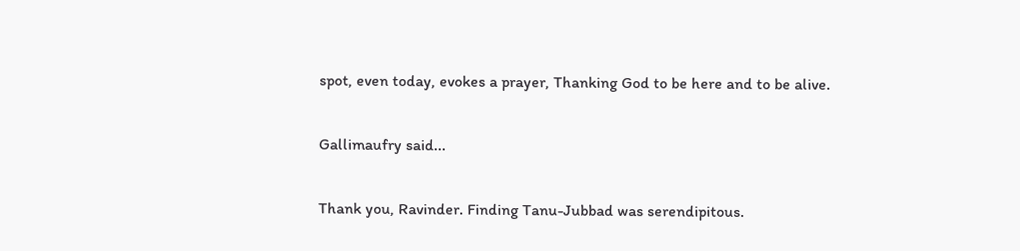spot, even today, evokes a prayer, Thanking God to be here and to be alive.

Gallimaufry said...

Thank you, Ravinder. Finding Tanu-Jubbad was serendipitous.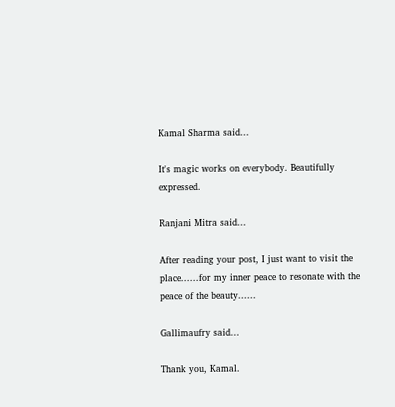Kamal Sharma said...

It's magic works on everybody. Beautifully expressed.

Ranjani Mitra said...

After reading your post, I just want to visit the place......for my inner peace to resonate with the peace of the beauty......

Gallimaufry said...

Thank you, Kamal.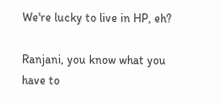We're lucky to live in HP, eh?

Ranjani, you know what you have to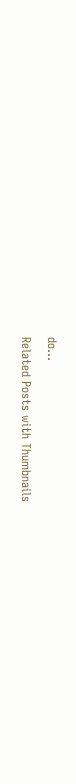do...

Related Posts with Thumbnails